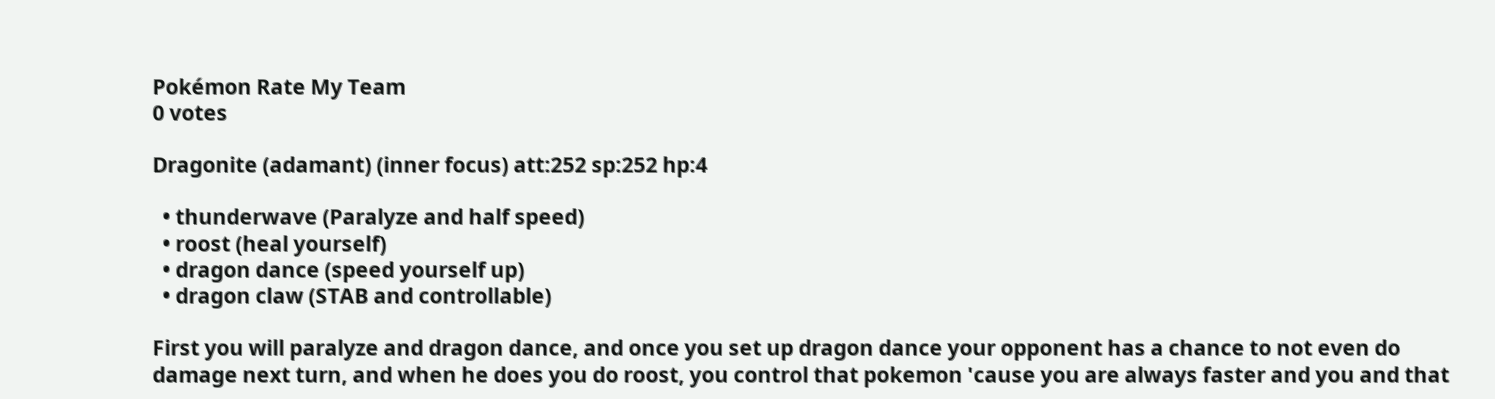Pokémon Rate My Team
0 votes

Dragonite (adamant) (inner focus) att:252 sp:252 hp:4

  • thunderwave (Paralyze and half speed)
  • roost (heal yourself)
  • dragon dance (speed yourself up)
  • dragon claw (STAB and controllable)

First you will paralyze and dragon dance, and once you set up dragon dance your opponent has a chance to not even do damage next turn, and when he does you do roost, you control that pokemon 'cause you are always faster and you and that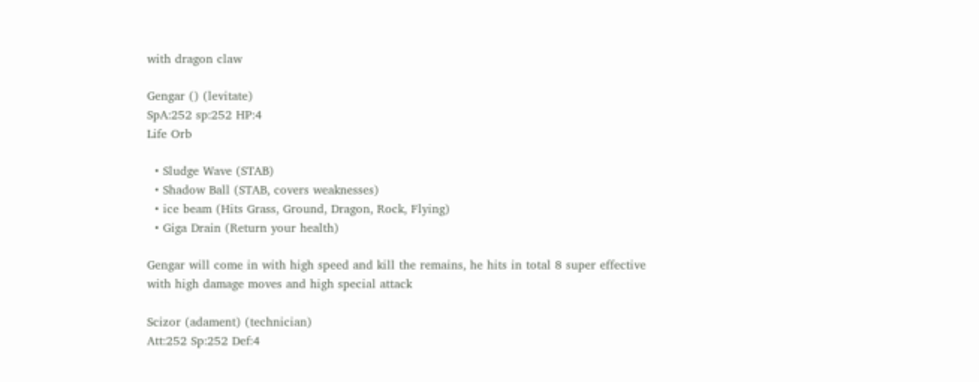with dragon claw

Gengar () (levitate)
SpA:252 sp:252 HP:4
Life Orb

  • Sludge Wave (STAB)
  • Shadow Ball (STAB, covers weaknesses)
  • ice beam (Hits Grass, Ground, Dragon, Rock, Flying)
  • Giga Drain (Return your health)

Gengar will come in with high speed and kill the remains, he hits in total 8 super effective with high damage moves and high special attack

Scizor (adament) (technician)
Att:252 Sp:252 Def:4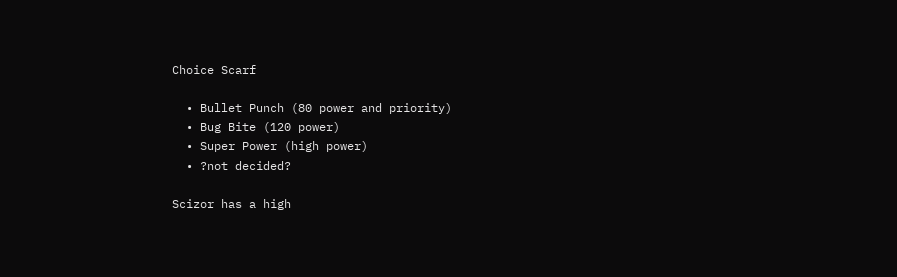Choice Scarf

  • Bullet Punch (80 power and priority)
  • Bug Bite (120 power)
  • Super Power (high power)
  • ?not decided?

Scizor has a high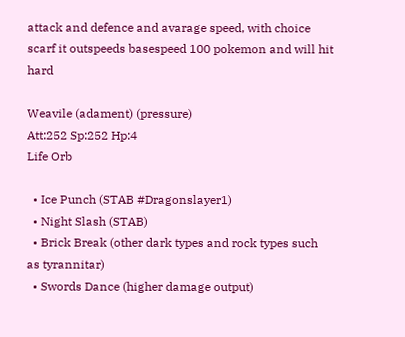attack and defence and avarage speed, with choice scarf it outspeeds basespeed 100 pokemon and will hit hard

Weavile (adament) (pressure)
Att:252 Sp:252 Hp:4
Life Orb

  • Ice Punch (STAB #Dragonslayer1)
  • Night Slash (STAB)
  • Brick Break (other dark types and rock types such as tyrannitar)
  • Swords Dance (higher damage output)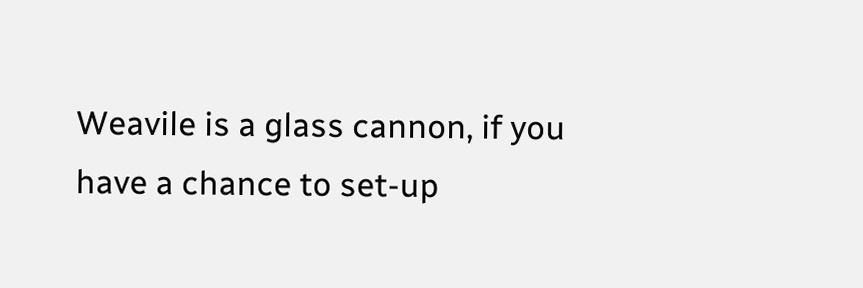Weavile is a glass cannon, if you have a chance to set-up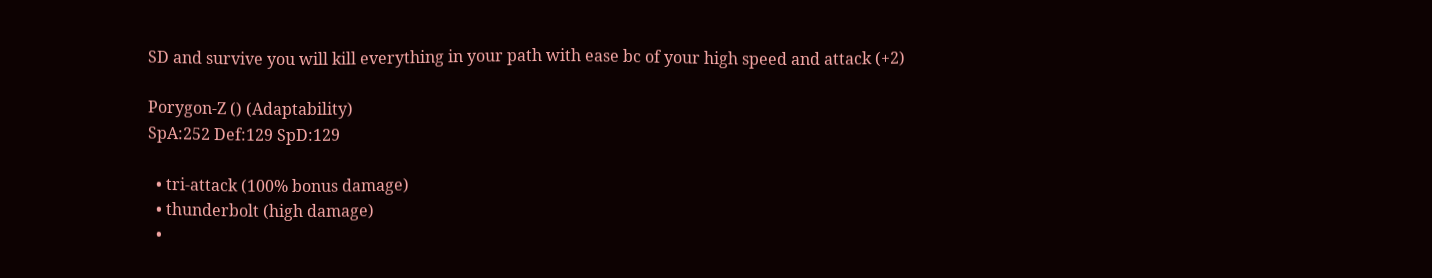SD and survive you will kill everything in your path with ease bc of your high speed and attack (+2)

Porygon-Z () (Adaptability)
SpA:252 Def:129 SpD:129

  • tri-attack (100% bonus damage)
  • thunderbolt (high damage)
  •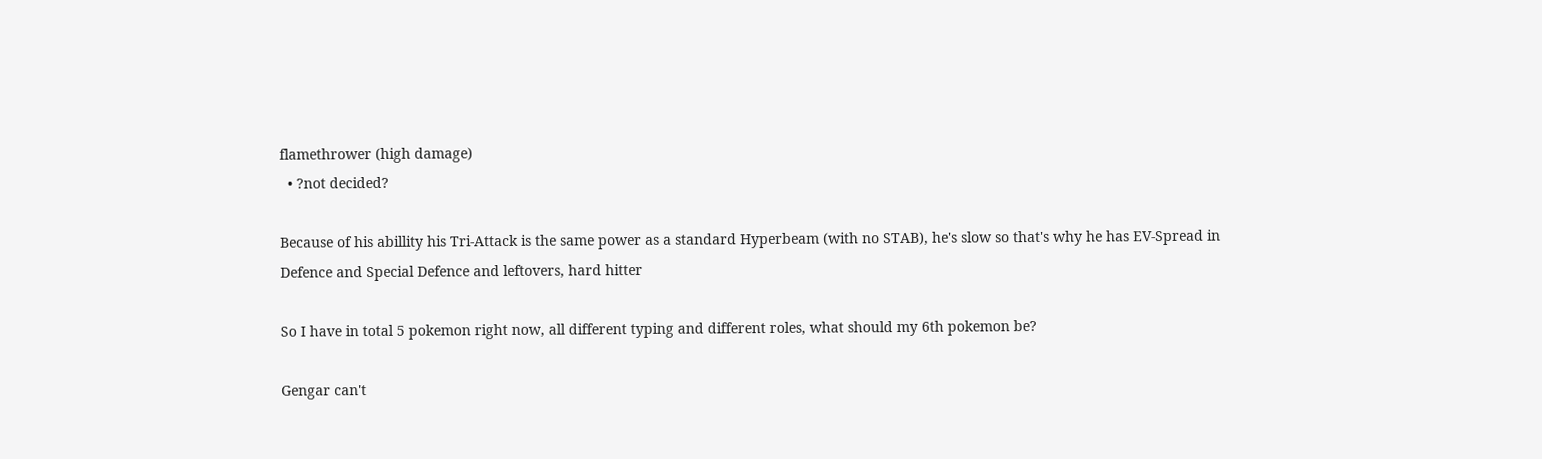flamethrower (high damage)
  • ?not decided?

Because of his abillity his Tri-Attack is the same power as a standard Hyperbeam (with no STAB), he's slow so that's why he has EV-Spread in Defence and Special Defence and leftovers, hard hitter

So I have in total 5 pokemon right now, all different typing and different roles, what should my 6th pokemon be?

Gengar can't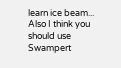learn ice beam...
Also I think you should use Swampert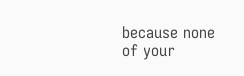because none of your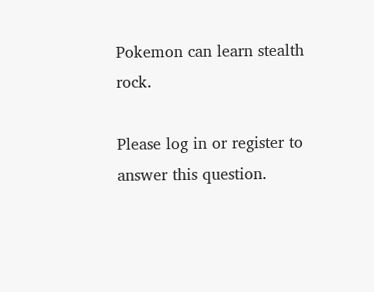Pokemon can learn stealth rock.

Please log in or register to answer this question.